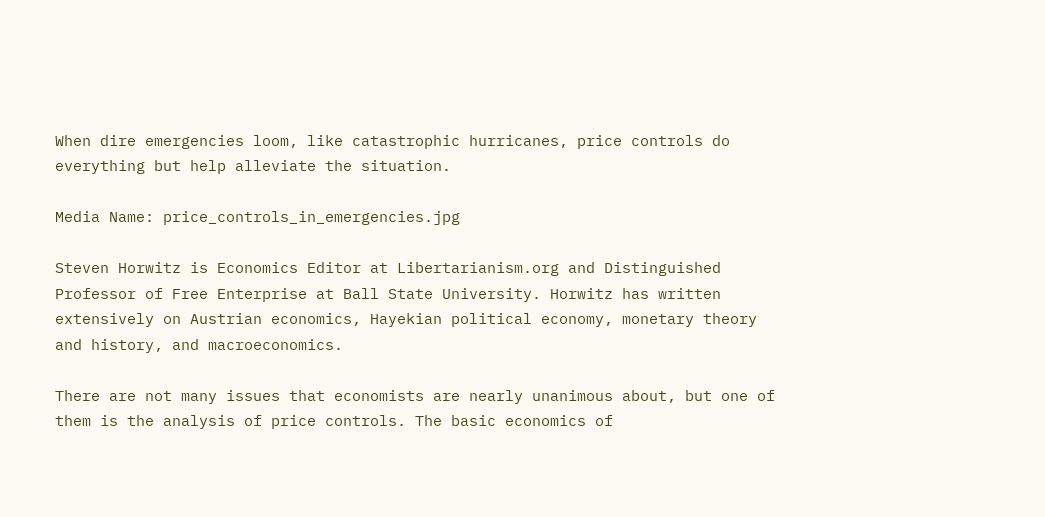When dire emergencies loom, like catastrophic hurricanes, price controls do everything but help alleviate the situation.

Media Name: price_controls_in_emergencies.jpg

Steven Horwitz is Economics Editor at Libertarianism.org and Distinguished Professor of Free Enterprise at Ball State University. Horwitz has written extensively on Austrian economics, Hayekian political economy, monetary theory and history, and macroeconomics.

There are not many issues that economists are nearly unanimous about, but one of them is the analysis of price controls. The basic economics of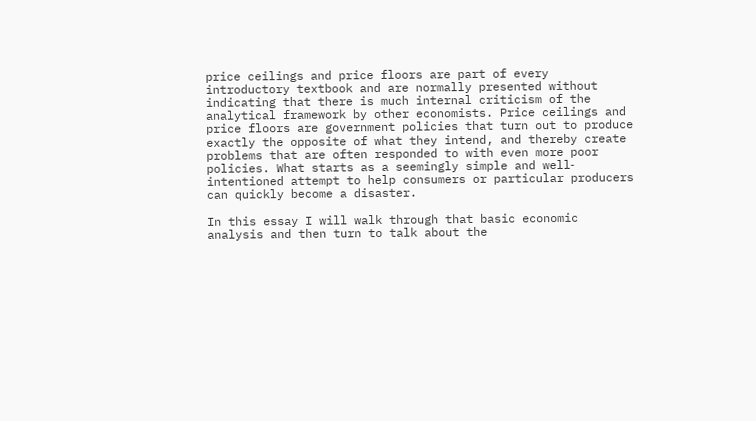price ceilings and price floors are part of every introductory textbook and are normally presented without indicating that there is much internal criticism of the analytical framework by other economists. Price ceilings and price floors are government policies that turn out to produce exactly the opposite of what they intend, and thereby create problems that are often responded to with even more poor policies. What starts as a seemingly simple and well‐intentioned attempt to help consumers or particular producers can quickly become a disaster.

In this essay I will walk through that basic economic analysis and then turn to talk about the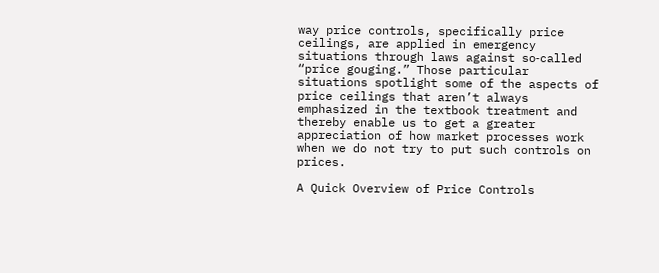way price controls, specifically price ceilings, are applied in emergency situations through laws against so‐called “price gouging.” Those particular situations spotlight some of the aspects of price ceilings that aren’t always emphasized in the textbook treatment and thereby enable us to get a greater appreciation of how market processes work when we do not try to put such controls on prices.

A Quick Overview of Price Controls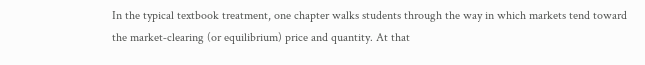In the typical textbook treatment, one chapter walks students through the way in which markets tend toward the market‐clearing (or equilibrium) price and quantity. At that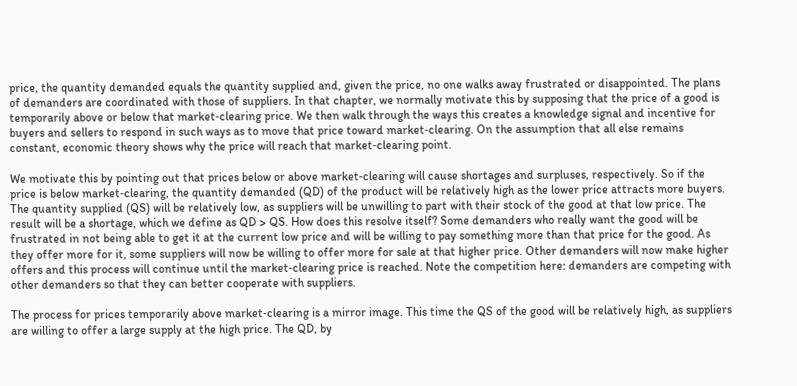price, the quantity demanded equals the quantity supplied and, given the price, no one walks away frustrated or disappointed. The plans of demanders are coordinated with those of suppliers. In that chapter, we normally motivate this by supposing that the price of a good is temporarily above or below that market‐clearing price. We then walk through the ways this creates a knowledge signal and incentive for buyers and sellers to respond in such ways as to move that price toward market‐clearing. On the assumption that all else remains constant, economic theory shows why the price will reach that market‐clearing point.

We motivate this by pointing out that prices below or above market‐clearing will cause shortages and surpluses, respectively. So if the price is below market‐clearing, the quantity demanded (QD) of the product will be relatively high as the lower price attracts more buyers. The quantity supplied (QS) will be relatively low, as suppliers will be unwilling to part with their stock of the good at that low price. The result will be a shortage, which we define as QD > QS. How does this resolve itself? Some demanders who really want the good will be frustrated in not being able to get it at the current low price and will be willing to pay something more than that price for the good. As they offer more for it, some suppliers will now be willing to offer more for sale at that higher price. Other demanders will now make higher offers and this process will continue until the market‐clearing price is reached. Note the competition here: demanders are competing with other demanders so that they can better cooperate with suppliers.

The process for prices temporarily above market‐clearing is a mirror image. This time the QS of the good will be relatively high, as suppliers are willing to offer a large supply at the high price. The QD, by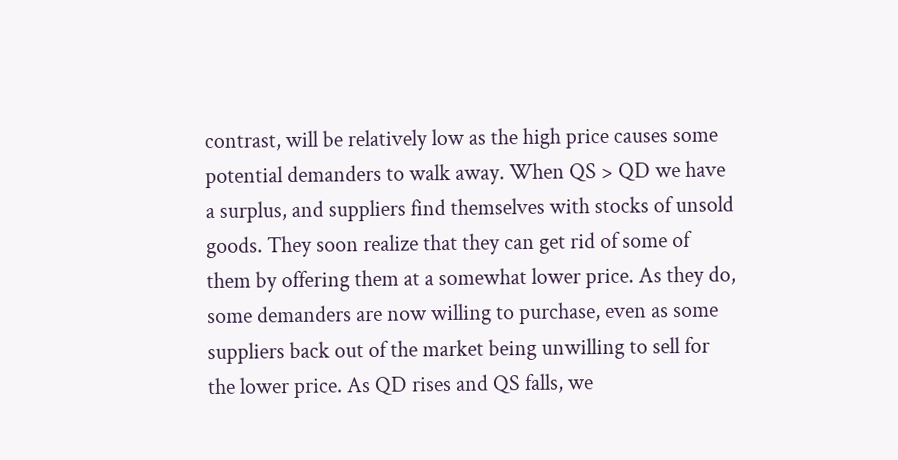contrast, will be relatively low as the high price causes some potential demanders to walk away. When QS > QD we have a surplus, and suppliers find themselves with stocks of unsold goods. They soon realize that they can get rid of some of them by offering them at a somewhat lower price. As they do, some demanders are now willing to purchase, even as some suppliers back out of the market being unwilling to sell for the lower price. As QD rises and QS falls, we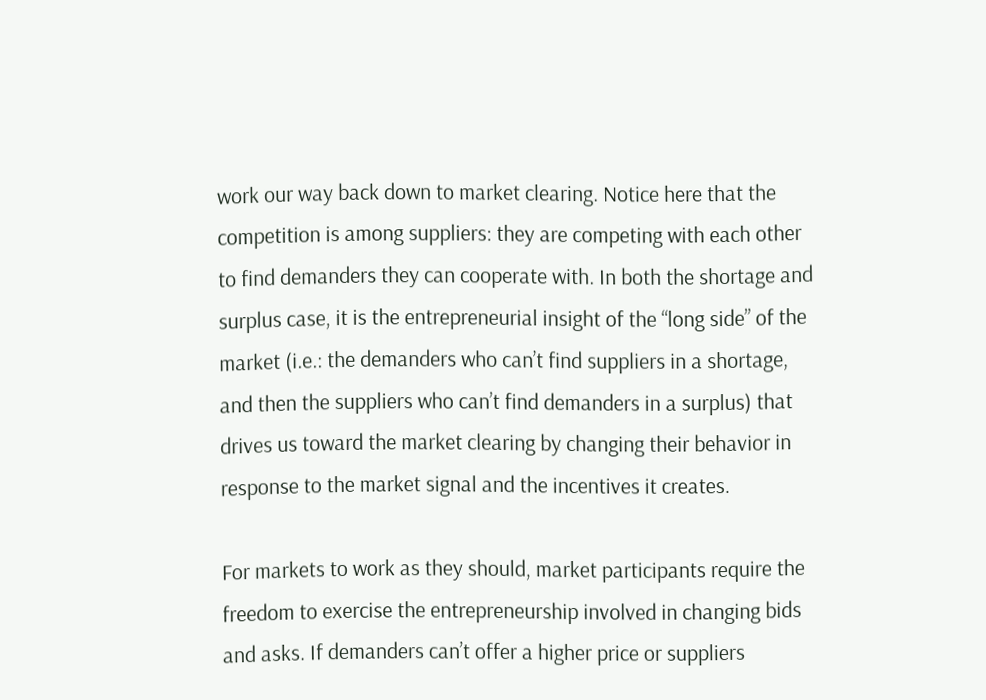work our way back down to market clearing. Notice here that the competition is among suppliers: they are competing with each other to find demanders they can cooperate with. In both the shortage and surplus case, it is the entrepreneurial insight of the “long side” of the market (i.e.: the demanders who can’t find suppliers in a shortage, and then the suppliers who can’t find demanders in a surplus) that drives us toward the market clearing by changing their behavior in response to the market signal and the incentives it creates.

For markets to work as they should, market participants require the freedom to exercise the entrepreneurship involved in changing bids and asks. If demanders can’t offer a higher price or suppliers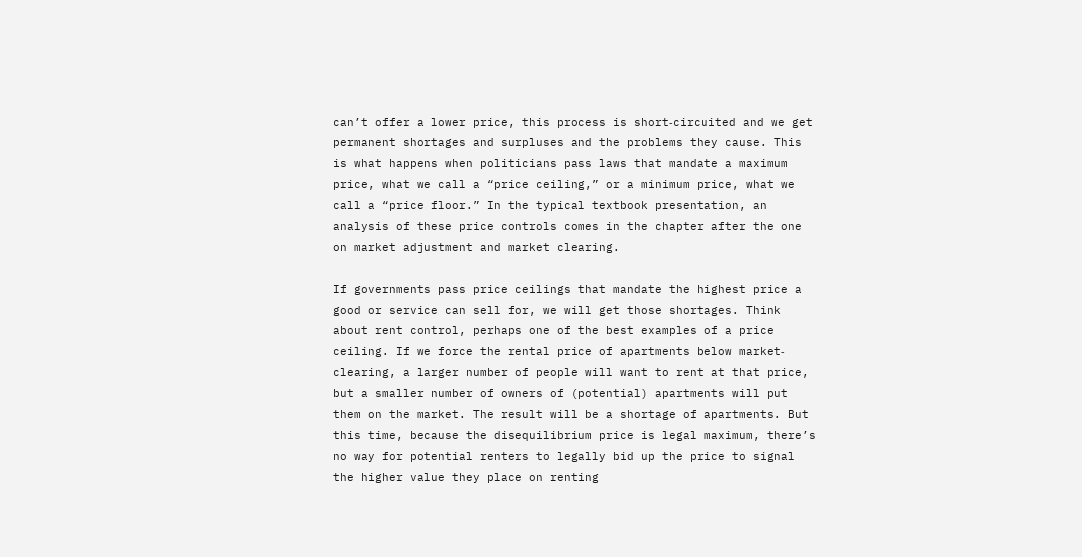can’t offer a lower price, this process is short‐circuited and we get permanent shortages and surpluses and the problems they cause. This is what happens when politicians pass laws that mandate a maximum price, what we call a “price ceiling,” or a minimum price, what we call a “price floor.” In the typical textbook presentation, an analysis of these price controls comes in the chapter after the one on market adjustment and market clearing.

If governments pass price ceilings that mandate the highest price a good or service can sell for, we will get those shortages. Think about rent control, perhaps one of the best examples of a price ceiling. If we force the rental price of apartments below market‐clearing, a larger number of people will want to rent at that price, but a smaller number of owners of (potential) apartments will put them on the market. The result will be a shortage of apartments. But this time, because the disequilibrium price is legal maximum, there’s no way for potential renters to legally bid up the price to signal the higher value they place on renting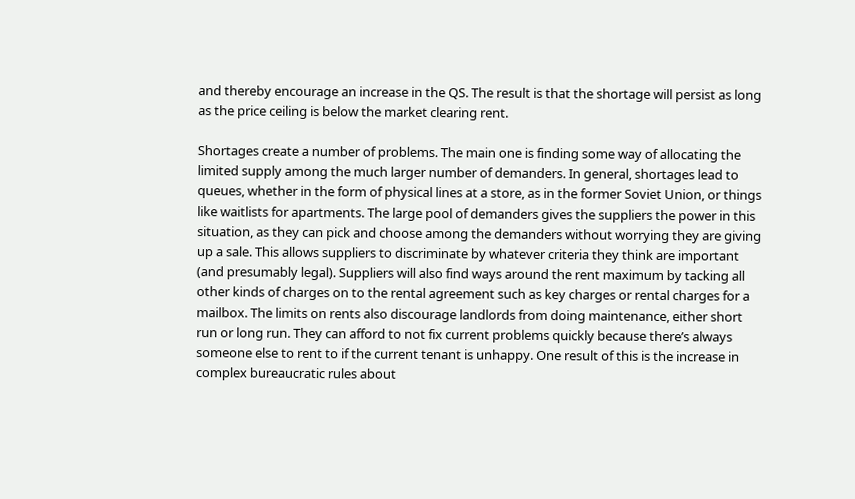and thereby encourage an increase in the QS. The result is that the shortage will persist as long as the price ceiling is below the market clearing rent.

Shortages create a number of problems. The main one is finding some way of allocating the limited supply among the much larger number of demanders. In general, shortages lead to queues, whether in the form of physical lines at a store, as in the former Soviet Union, or things like waitlists for apartments. The large pool of demanders gives the suppliers the power in this situation, as they can pick and choose among the demanders without worrying they are giving up a sale. This allows suppliers to discriminate by whatever criteria they think are important (and presumably legal). Suppliers will also find ways around the rent maximum by tacking all other kinds of charges on to the rental agreement such as key charges or rental charges for a mailbox. The limits on rents also discourage landlords from doing maintenance, either short run or long run. They can afford to not fix current problems quickly because there’s always someone else to rent to if the current tenant is unhappy. One result of this is the increase in complex bureaucratic rules about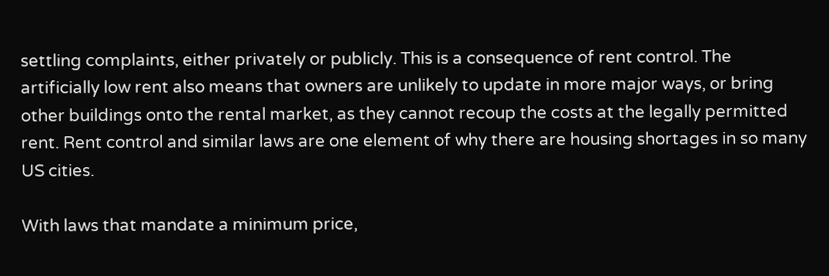settling complaints, either privately or publicly. This is a consequence of rent control. The artificially low rent also means that owners are unlikely to update in more major ways, or bring other buildings onto the rental market, as they cannot recoup the costs at the legally permitted rent. Rent control and similar laws are one element of why there are housing shortages in so many US cities.

With laws that mandate a minimum price,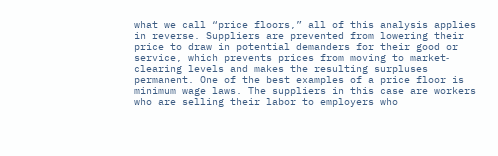what we call “price floors,” all of this analysis applies in reverse. Suppliers are prevented from lowering their price to draw in potential demanders for their good or service, which prevents prices from moving to market‐clearing levels and makes the resulting surpluses permanent. One of the best examples of a price floor is minimum wage laws. The suppliers in this case are workers who are selling their labor to employers who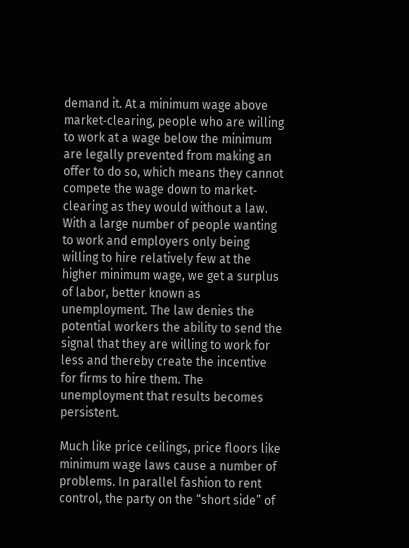demand it. At a minimum wage above market‐clearing, people who are willing to work at a wage below the minimum are legally prevented from making an offer to do so, which means they cannot compete the wage down to market‐clearing as they would without a law. With a large number of people wanting to work and employers only being willing to hire relatively few at the higher minimum wage, we get a surplus of labor, better known as unemployment. The law denies the potential workers the ability to send the signal that they are willing to work for less and thereby create the incentive for firms to hire them. The unemployment that results becomes persistent.

Much like price ceilings, price floors like minimum wage laws cause a number of problems. In parallel fashion to rent control, the party on the “short side” of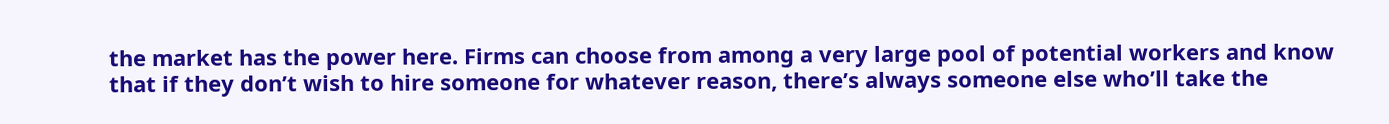the market has the power here. Firms can choose from among a very large pool of potential workers and know that if they don’t wish to hire someone for whatever reason, there’s always someone else who’ll take the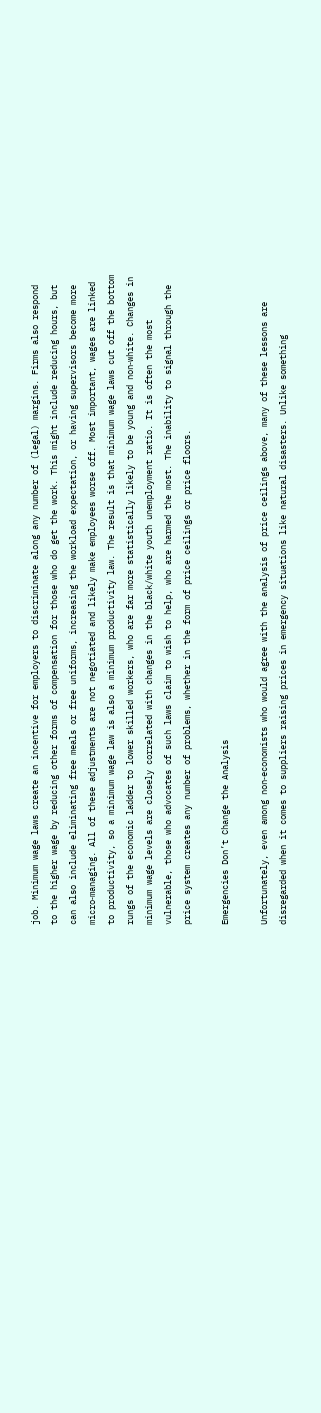job. Minimum wage laws create an incentive for employers to discriminate along any number of (legal) margins. Firms also respond to the higher wage by reducing other forms of compensation for those who do get the work. This might include reducing hours, but can also include eliminating free meals or free uniforms, increasing the workload expectation, or having supervisors become more micro‐managing. All of these adjustments are not negotiated and likely make employees worse off. Most important, wages are linked to productivity, so a minimum wage law is also a minimum productivity law. The result is that minimum wage laws cut off the bottom rungs of the economic ladder to lower skilled workers, who are far more statistically likely to be young and non‐white. Changes in minimum wage levels are closely correlated with changes in the black/white youth unemployment ratio. It is often the most vulnerable, those who advocates of such laws claim to wish to help, who are harmed the most. The inability to signal through the price system creates any number of problems, whether in the form of price ceilings or price floors.

Emergencies Don’t Change the Analysis

Unfortunately, even among non‐economists who would agree with the analysis of price ceilings above, many of these lessons are disregarded when it comes to suppliers raising prices in emergency situations like natural disasters. Unlike something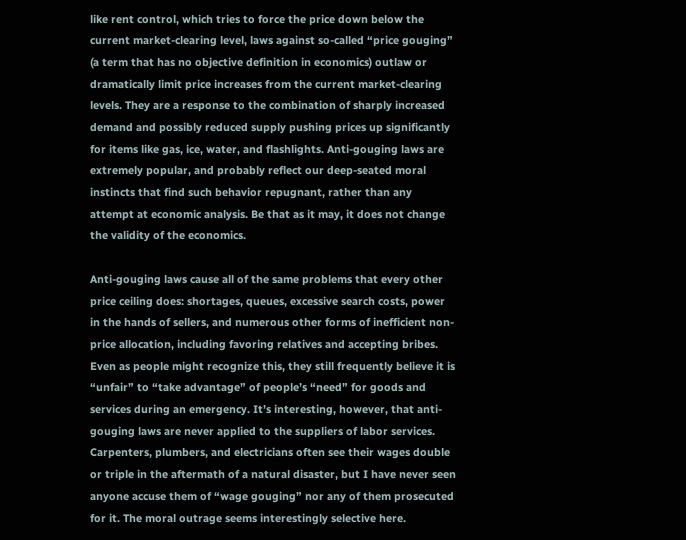like rent control, which tries to force the price down below the current market‐clearing level, laws against so‐called “price gouging” (a term that has no objective definition in economics) outlaw or dramatically limit price increases from the current market‐clearing levels. They are a response to the combination of sharply increased demand and possibly reduced supply pushing prices up significantly for items like gas, ice, water, and flashlights. Anti‐gouging laws are extremely popular, and probably reflect our deep‐seated moral instincts that find such behavior repugnant, rather than any attempt at economic analysis. Be that as it may, it does not change the validity of the economics.

Anti‐gouging laws cause all of the same problems that every other price ceiling does: shortages, queues, excessive search costs, power in the hands of sellers, and numerous other forms of inefficient non‐price allocation, including favoring relatives and accepting bribes. Even as people might recognize this, they still frequently believe it is “unfair” to “take advantage” of people’s “need” for goods and services during an emergency. It’s interesting, however, that anti‐gouging laws are never applied to the suppliers of labor services. Carpenters, plumbers, and electricians often see their wages double or triple in the aftermath of a natural disaster, but I have never seen anyone accuse them of “wage gouging” nor any of them prosecuted for it. The moral outrage seems interestingly selective here.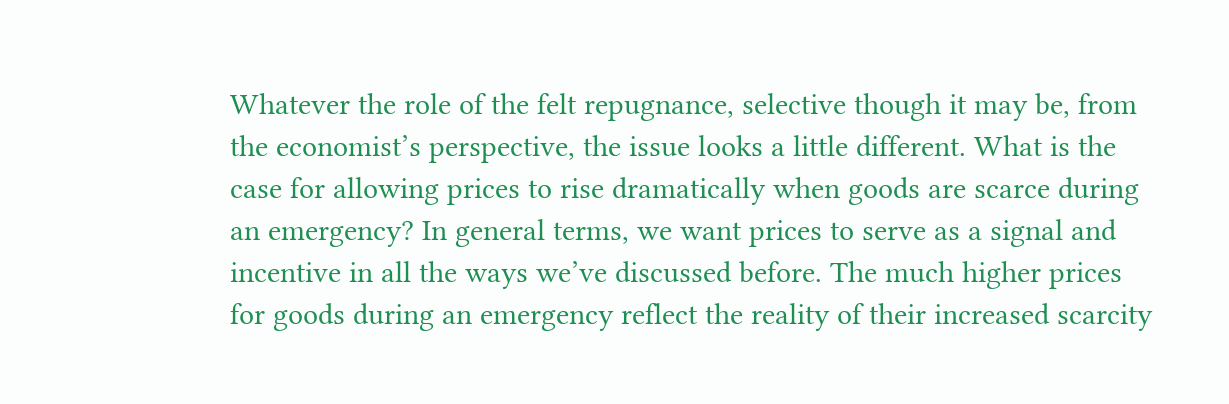Whatever the role of the felt repugnance, selective though it may be, from the economist’s perspective, the issue looks a little different. What is the case for allowing prices to rise dramatically when goods are scarce during an emergency? In general terms, we want prices to serve as a signal and incentive in all the ways we’ve discussed before. The much higher prices for goods during an emergency reflect the reality of their increased scarcity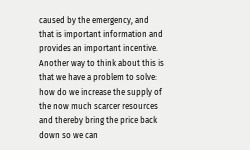caused by the emergency, and that is important information and provides an important incentive. Another way to think about this is that we have a problem to solve: how do we increase the supply of the now much scarcer resources and thereby bring the price back down so we can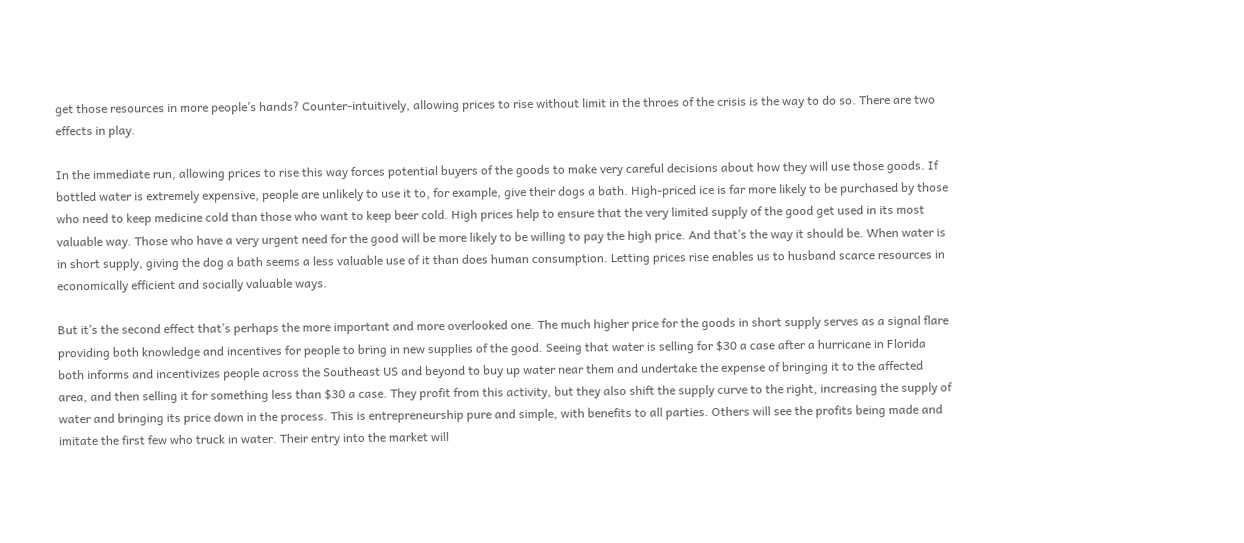get those resources in more people’s hands? Counter‐intuitively, allowing prices to rise without limit in the throes of the crisis is the way to do so. There are two effects in play.

In the immediate run, allowing prices to rise this way forces potential buyers of the goods to make very careful decisions about how they will use those goods. If bottled water is extremely expensive, people are unlikely to use it to, for example, give their dogs a bath. High‐priced ice is far more likely to be purchased by those who need to keep medicine cold than those who want to keep beer cold. High prices help to ensure that the very limited supply of the good get used in its most valuable way. Those who have a very urgent need for the good will be more likely to be willing to pay the high price. And that’s the way it should be. When water is in short supply, giving the dog a bath seems a less valuable use of it than does human consumption. Letting prices rise enables us to husband scarce resources in economically efficient and socially valuable ways.

But it’s the second effect that’s perhaps the more important and more overlooked one. The much higher price for the goods in short supply serves as a signal flare providing both knowledge and incentives for people to bring in new supplies of the good. Seeing that water is selling for $30 a case after a hurricane in Florida both informs and incentivizes people across the Southeast US and beyond to buy up water near them and undertake the expense of bringing it to the affected area, and then selling it for something less than $30 a case. They profit from this activity, but they also shift the supply curve to the right, increasing the supply of water and bringing its price down in the process. This is entrepreneurship pure and simple, with benefits to all parties. Others will see the profits being made and imitate the first few who truck in water. Their entry into the market will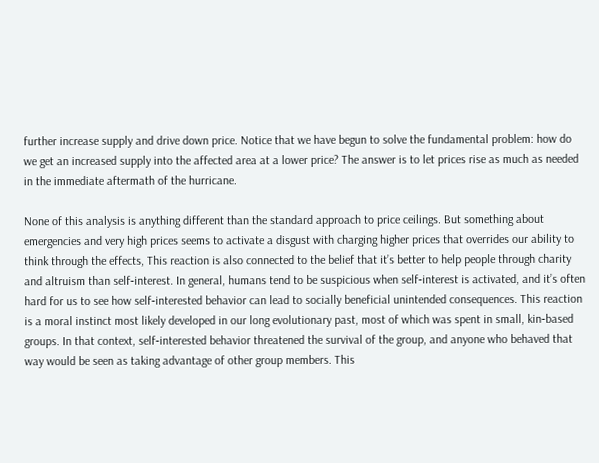further increase supply and drive down price. Notice that we have begun to solve the fundamental problem: how do we get an increased supply into the affected area at a lower price? The answer is to let prices rise as much as needed in the immediate aftermath of the hurricane.

None of this analysis is anything different than the standard approach to price ceilings. But something about emergencies and very high prices seems to activate a disgust with charging higher prices that overrides our ability to think through the effects, This reaction is also connected to the belief that it’s better to help people through charity and altruism than self‐interest. In general, humans tend to be suspicious when self‐interest is activated, and it’s often hard for us to see how self‐interested behavior can lead to socially beneficial unintended consequences. This reaction is a moral instinct most likely developed in our long evolutionary past, most of which was spent in small, kin‐based groups. In that context, self‐interested behavior threatened the survival of the group, and anyone who behaved that way would be seen as taking advantage of other group members. This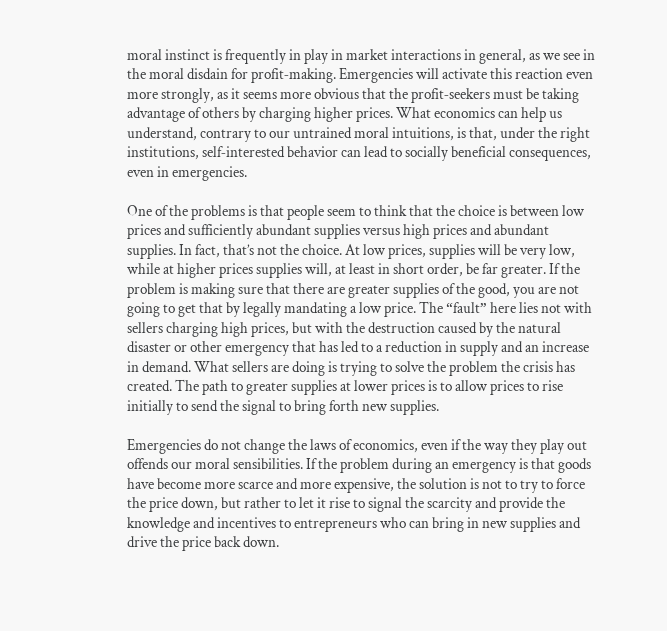moral instinct is frequently in play in market interactions in general, as we see in the moral disdain for profit‐making. Emergencies will activate this reaction even more strongly, as it seems more obvious that the profit‐seekers must be taking advantage of others by charging higher prices. What economics can help us understand, contrary to our untrained moral intuitions, is that, under the right institutions, self‐interested behavior can lead to socially beneficial consequences, even in emergencies.

One of the problems is that people seem to think that the choice is between low prices and sufficiently abundant supplies versus high prices and abundant supplies. In fact, that’s not the choice. At low prices, supplies will be very low, while at higher prices supplies will, at least in short order, be far greater. If the problem is making sure that there are greater supplies of the good, you are not going to get that by legally mandating a low price. The “fault” here lies not with sellers charging high prices, but with the destruction caused by the natural disaster or other emergency that has led to a reduction in supply and an increase in demand. What sellers are doing is trying to solve the problem the crisis has created. The path to greater supplies at lower prices is to allow prices to rise initially to send the signal to bring forth new supplies.

Emergencies do not change the laws of economics, even if the way they play out offends our moral sensibilities. If the problem during an emergency is that goods have become more scarce and more expensive, the solution is not to try to force the price down, but rather to let it rise to signal the scarcity and provide the knowledge and incentives to entrepreneurs who can bring in new supplies and drive the price back down.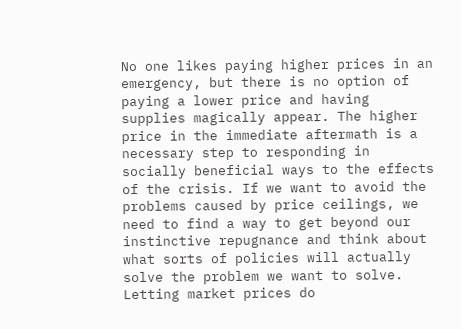No one likes paying higher prices in an emergency, but there is no option of paying a lower price and having supplies magically appear. The higher price in the immediate aftermath is a necessary step to responding in socially beneficial ways to the effects of the crisis. If we want to avoid the problems caused by price ceilings, we need to find a way to get beyond our instinctive repugnance and think about what sorts of policies will actually solve the problem we want to solve. Letting market prices do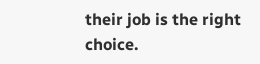their job is the right choice.